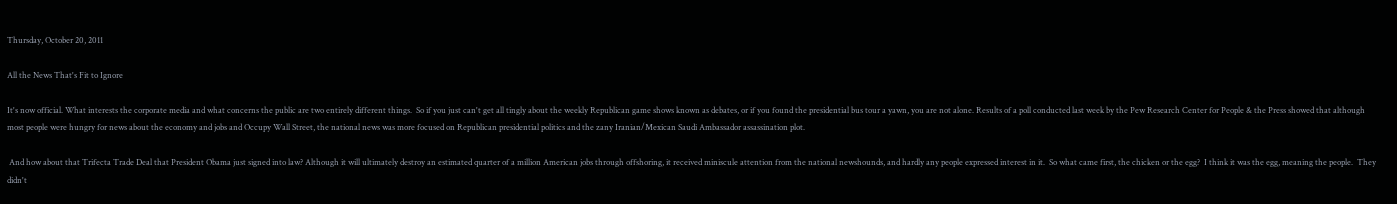Thursday, October 20, 2011

All the News That's Fit to Ignore

It's now official. What interests the corporate media and what concerns the public are two entirely different things.  So if you just can't get all tingly about the weekly Republican game shows known as debates, or if you found the presidential bus tour a yawn, you are not alone. Results of a poll conducted last week by the Pew Research Center for People & the Press showed that although most people were hungry for news about the economy and jobs and Occupy Wall Street, the national news was more focused on Republican presidential politics and the zany Iranian/Mexican Saudi Ambassador assassination plot.

 And how about that Trifecta Trade Deal that President Obama just signed into law? Although it will ultimately destroy an estimated quarter of a million American jobs through offshoring, it received miniscule attention from the national newshounds, and hardly any people expressed interest in it.  So what came first, the chicken or the egg?  I think it was the egg, meaning the people.  They didn't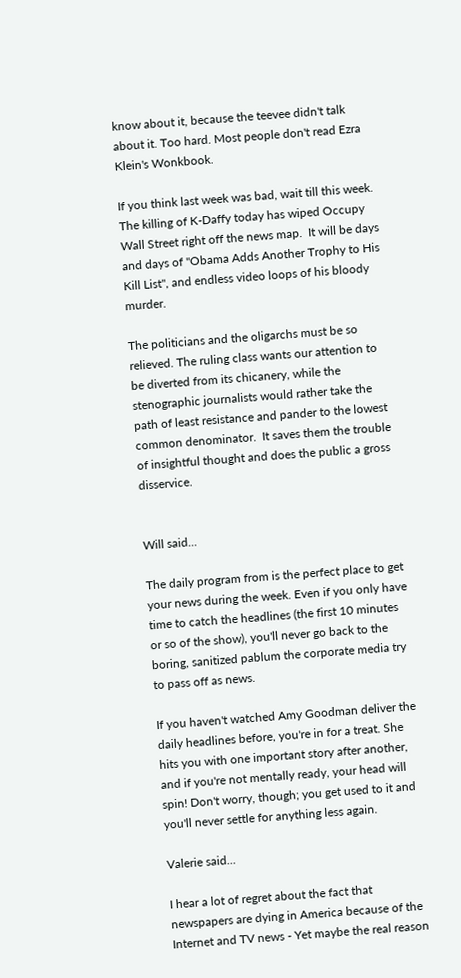know about it, because the teevee didn't talk about it. Too hard. Most people don't read Ezra Klein's Wonkbook.

If you think last week was bad, wait till this week. The killing of K-Daffy today has wiped Occupy Wall Street right off the news map.  It will be days and days of "Obama Adds Another Trophy to His Kill List", and endless video loops of his bloody murder.

The politicians and the oligarchs must be so relieved. The ruling class wants our attention to be diverted from its chicanery, while the stenographic journalists would rather take the path of least resistance and pander to the lowest common denominator.  It saves them the trouble of insightful thought and does the public a gross disservice.


Will said...

The daily program from is the perfect place to get your news during the week. Even if you only have time to catch the headlines (the first 10 minutes or so of the show), you'll never go back to the boring, sanitized pablum the corporate media try to pass off as news.

If you haven't watched Amy Goodman deliver the daily headlines before, you're in for a treat. She hits you with one important story after another, and if you're not mentally ready, your head will spin! Don't worry, though; you get used to it and you'll never settle for anything less again.

Valerie said...

I hear a lot of regret about the fact that newspapers are dying in America because of the Internet and TV news - Yet maybe the real reason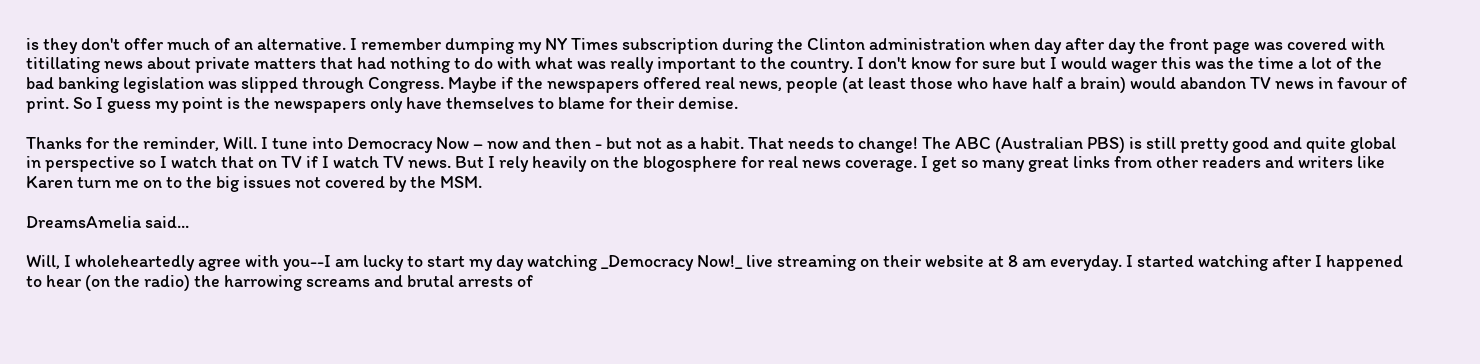is they don't offer much of an alternative. I remember dumping my NY Times subscription during the Clinton administration when day after day the front page was covered with titillating news about private matters that had nothing to do with what was really important to the country. I don't know for sure but I would wager this was the time a lot of the bad banking legislation was slipped through Congress. Maybe if the newspapers offered real news, people (at least those who have half a brain) would abandon TV news in favour of print. So I guess my point is the newspapers only have themselves to blame for their demise.

Thanks for the reminder, Will. I tune into Democracy Now – now and then - but not as a habit. That needs to change! The ABC (Australian PBS) is still pretty good and quite global in perspective so I watch that on TV if I watch TV news. But I rely heavily on the blogosphere for real news coverage. I get so many great links from other readers and writers like Karen turn me on to the big issues not covered by the MSM.

DreamsAmelia said...

Will, I wholeheartedly agree with you--I am lucky to start my day watching _Democracy Now!_ live streaming on their website at 8 am everyday. I started watching after I happened to hear (on the radio) the harrowing screams and brutal arrests of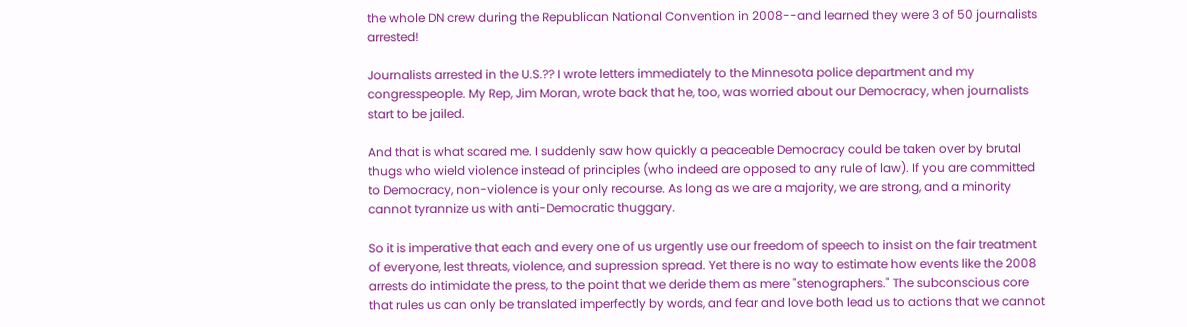the whole DN crew during the Republican National Convention in 2008--and learned they were 3 of 50 journalists arrested!

Journalists arrested in the U.S.?? I wrote letters immediately to the Minnesota police department and my congresspeople. My Rep, Jim Moran, wrote back that he, too, was worried about our Democracy, when journalists start to be jailed.

And that is what scared me. I suddenly saw how quickly a peaceable Democracy could be taken over by brutal thugs who wield violence instead of principles (who indeed are opposed to any rule of law). If you are committed to Democracy, non-violence is your only recourse. As long as we are a majority, we are strong, and a minority cannot tyrannize us with anti-Democratic thuggary.

So it is imperative that each and every one of us urgently use our freedom of speech to insist on the fair treatment of everyone, lest threats, violence, and supression spread. Yet there is no way to estimate how events like the 2008 arrests do intimidate the press, to the point that we deride them as mere "stenographers." The subconscious core that rules us can only be translated imperfectly by words, and fear and love both lead us to actions that we cannot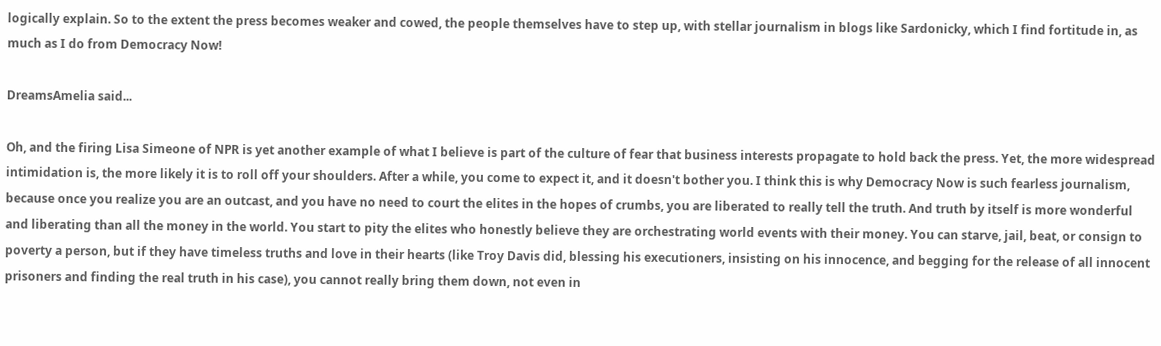logically explain. So to the extent the press becomes weaker and cowed, the people themselves have to step up, with stellar journalism in blogs like Sardonicky, which I find fortitude in, as much as I do from Democracy Now!

DreamsAmelia said...

Oh, and the firing Lisa Simeone of NPR is yet another example of what I believe is part of the culture of fear that business interests propagate to hold back the press. Yet, the more widespread intimidation is, the more likely it is to roll off your shoulders. After a while, you come to expect it, and it doesn't bother you. I think this is why Democracy Now is such fearless journalism, because once you realize you are an outcast, and you have no need to court the elites in the hopes of crumbs, you are liberated to really tell the truth. And truth by itself is more wonderful and liberating than all the money in the world. You start to pity the elites who honestly believe they are orchestrating world events with their money. You can starve, jail, beat, or consign to poverty a person, but if they have timeless truths and love in their hearts (like Troy Davis did, blessing his executioners, insisting on his innocence, and begging for the release of all innocent prisoners and finding the real truth in his case), you cannot really bring them down, not even in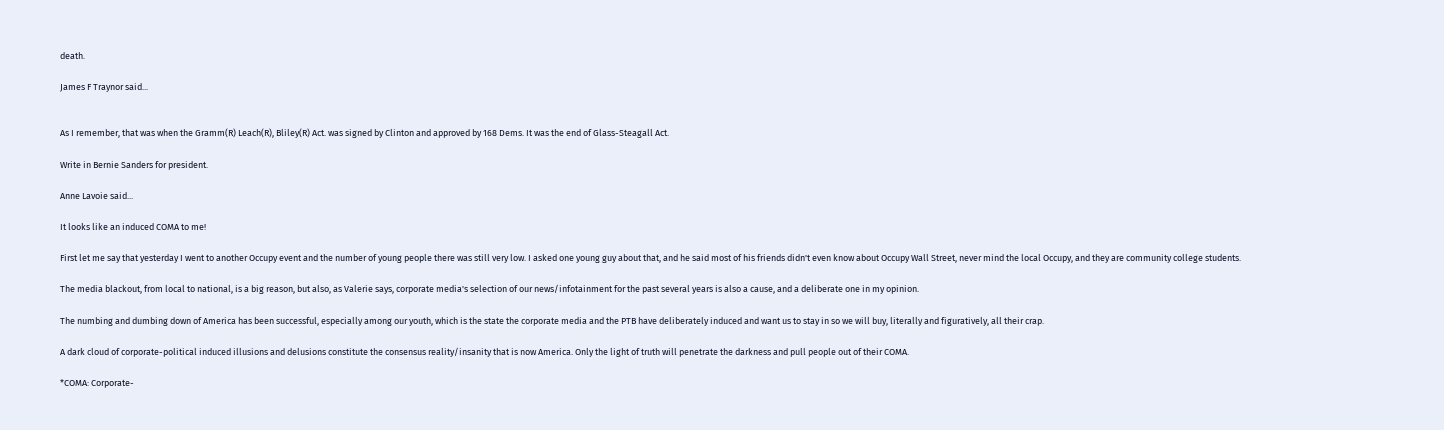death.

James F Traynor said...


As I remember, that was when the Gramm(R) Leach(R), Bliley(R) Act. was signed by Clinton and approved by 168 Dems. It was the end of Glass-Steagall Act.

Write in Bernie Sanders for president.

Anne Lavoie said...

It looks like an induced COMA to me!

First let me say that yesterday I went to another Occupy event and the number of young people there was still very low. I asked one young guy about that, and he said most of his friends didn't even know about Occupy Wall Street, never mind the local Occupy, and they are community college students.

The media blackout, from local to national, is a big reason, but also, as Valerie says, corporate media's selection of our news/infotainment for the past several years is also a cause, and a deliberate one in my opinion.

The numbing and dumbing down of America has been successful, especially among our youth, which is the state the corporate media and the PTB have deliberately induced and want us to stay in so we will buy, literally and figuratively, all their crap.

A dark cloud of corporate-political induced illusions and delusions constitute the consensus reality/insanity that is now America. Only the light of truth will penetrate the darkness and pull people out of their COMA.

*COMA: Corporate-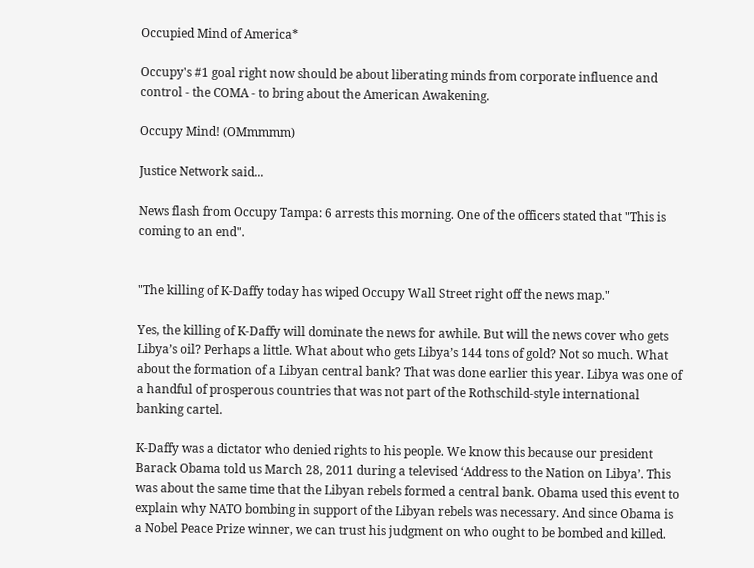Occupied Mind of America*

Occupy's #1 goal right now should be about liberating minds from corporate influence and control - the COMA - to bring about the American Awakening.

Occupy Mind! (OMmmmm)

Justice Network said...

News flash from Occupy Tampa: 6 arrests this morning. One of the officers stated that "This is coming to an end".


"The killing of K-Daffy today has wiped Occupy Wall Street right off the news map."

Yes, the killing of K-Daffy will dominate the news for awhile. But will the news cover who gets Libya’s oil? Perhaps a little. What about who gets Libya’s 144 tons of gold? Not so much. What about the formation of a Libyan central bank? That was done earlier this year. Libya was one of a handful of prosperous countries that was not part of the Rothschild-style international banking cartel.

K-Daffy was a dictator who denied rights to his people. We know this because our president Barack Obama told us March 28, 2011 during a televised ‘Address to the Nation on Libya’. This was about the same time that the Libyan rebels formed a central bank. Obama used this event to explain why NATO bombing in support of the Libyan rebels was necessary. And since Obama is a Nobel Peace Prize winner, we can trust his judgment on who ought to be bombed and killed.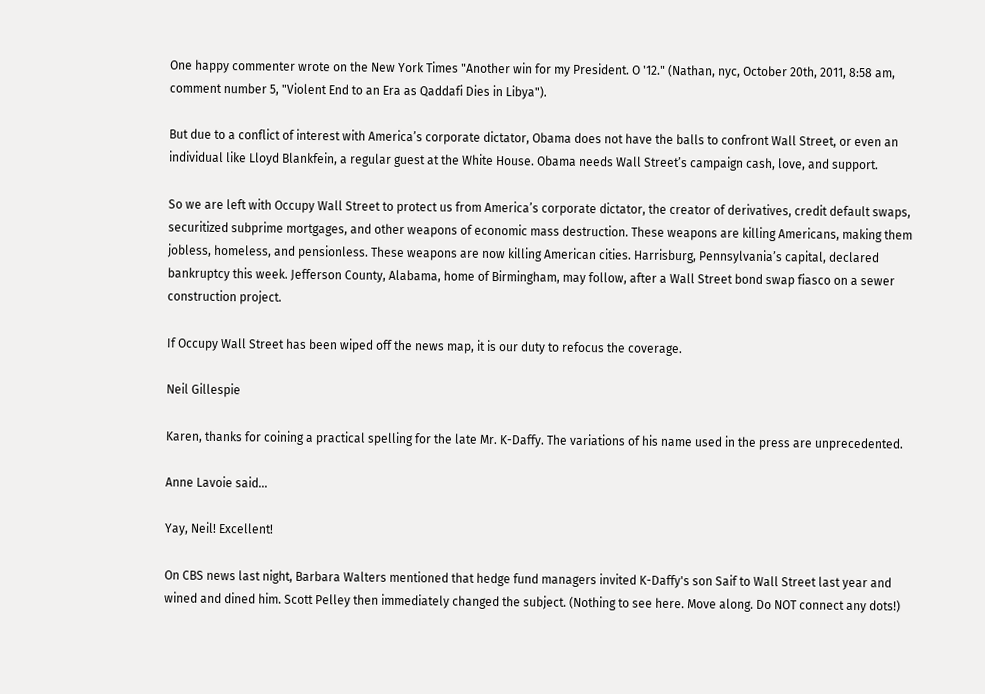One happy commenter wrote on the New York Times "Another win for my President. O '12." (Nathan, nyc, October 20th, 2011, 8:58 am, comment number 5, "Violent End to an Era as Qaddafi Dies in Libya").

But due to a conflict of interest with America’s corporate dictator, Obama does not have the balls to confront Wall Street, or even an individual like Lloyd Blankfein, a regular guest at the White House. Obama needs Wall Street’s campaign cash, love, and support.

So we are left with Occupy Wall Street to protect us from America’s corporate dictator, the creator of derivatives, credit default swaps, securitized subprime mortgages, and other weapons of economic mass destruction. These weapons are killing Americans, making them jobless, homeless, and pensionless. These weapons are now killing American cities. Harrisburg, Pennsylvania’s capital, declared bankruptcy this week. Jefferson County, Alabama, home of Birmingham, may follow, after a Wall Street bond swap fiasco on a sewer construction project.

If Occupy Wall Street has been wiped off the news map, it is our duty to refocus the coverage.

Neil Gillespie

Karen, thanks for coining a practical spelling for the late Mr. K-Daffy. The variations of his name used in the press are unprecedented.

Anne Lavoie said...

Yay, Neil! Excellent!

On CBS news last night, Barbara Walters mentioned that hedge fund managers invited K-Daffy's son Saif to Wall Street last year and wined and dined him. Scott Pelley then immediately changed the subject. (Nothing to see here. Move along. Do NOT connect any dots!)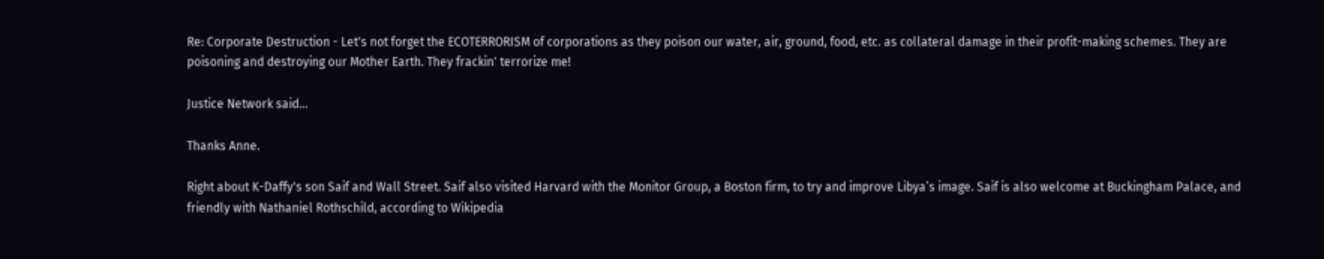Re: Corporate Destruction - Let's not forget the ECOTERRORISM of corporations as they poison our water, air, ground, food, etc. as collateral damage in their profit-making schemes. They are poisoning and destroying our Mother Earth. They frackin' terrorize me!

Justice Network said...

Thanks Anne.

Right about K-Daffy's son Saif and Wall Street. Saif also visited Harvard with the Monitor Group, a Boston firm, to try and improve Libya’s image. Saif is also welcome at Buckingham Palace, and friendly with Nathaniel Rothschild, according to Wikipedia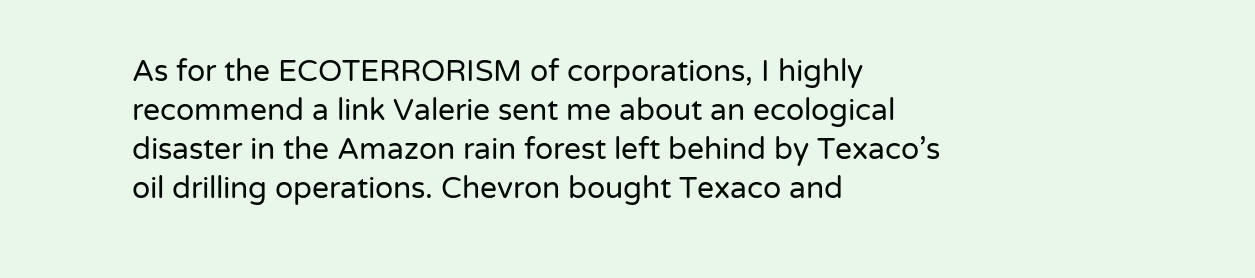As for the ECOTERRORISM of corporations, I highly recommend a link Valerie sent me about an ecological disaster in the Amazon rain forest left behind by Texaco’s oil drilling operations. Chevron bought Texaco and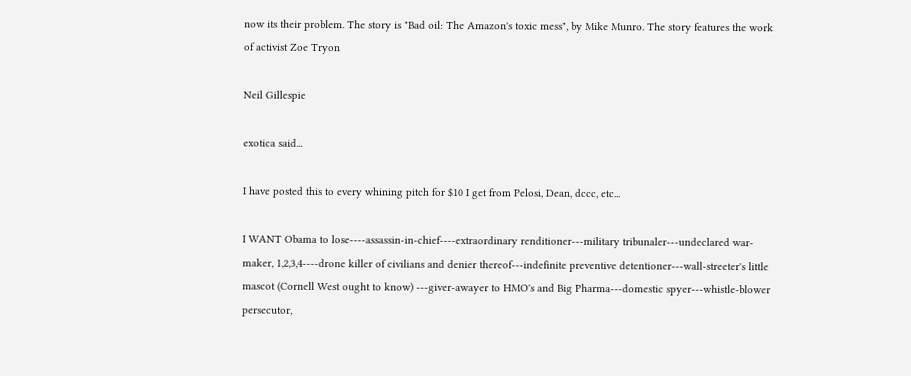now its their problem. The story is "Bad oil: The Amazon's toxic mess", by Mike Munro. The story features the work of activist Zoe Tryon

Neil Gillespie

exotica said...

I have posted this to every whining pitch for $10 I get from Pelosi, Dean, dccc, etc...

I WANT Obama to lose----assassin-in-chief----extraordinary renditioner---military tribunaler---undeclared war-maker, 1,2,3,4----drone killer of civilians and denier thereof---indefinite preventive detentioner---wall-streeter's little mascot (Cornell West ought to know) ---giver-awayer to HMO's and Big Pharma---domestic spyer---whistle-blower persecutor,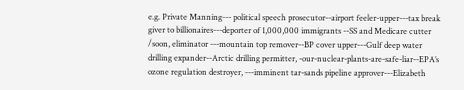e.g. Private Manning--- political speech prosecutor--airport feeler-upper---tax break giver to billionaires---deporter of 1,000,000 immigrants --SS and Medicare cutter /soon, eliminator ---mountain top remover--BP cover upper---Gulf deep water drilling expander--Arctic drilling permitter, -our-nuclear-plants-are-safe-liar--EPA’s ozone regulation destroyer, ---imminent tar-sands pipeline approver---Elizabeth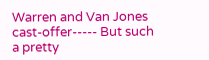Warren and Van Jones cast-offer----- But such a pretty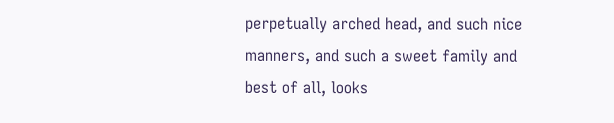perpetually arched head, and such nice manners, and such a sweet family and best of all, looks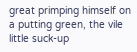great primping himself on a putting green, the vile little suck-up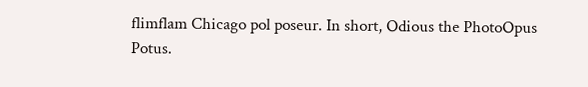flimflam Chicago pol poseur. In short, Odious the PhotoOpus Potus.